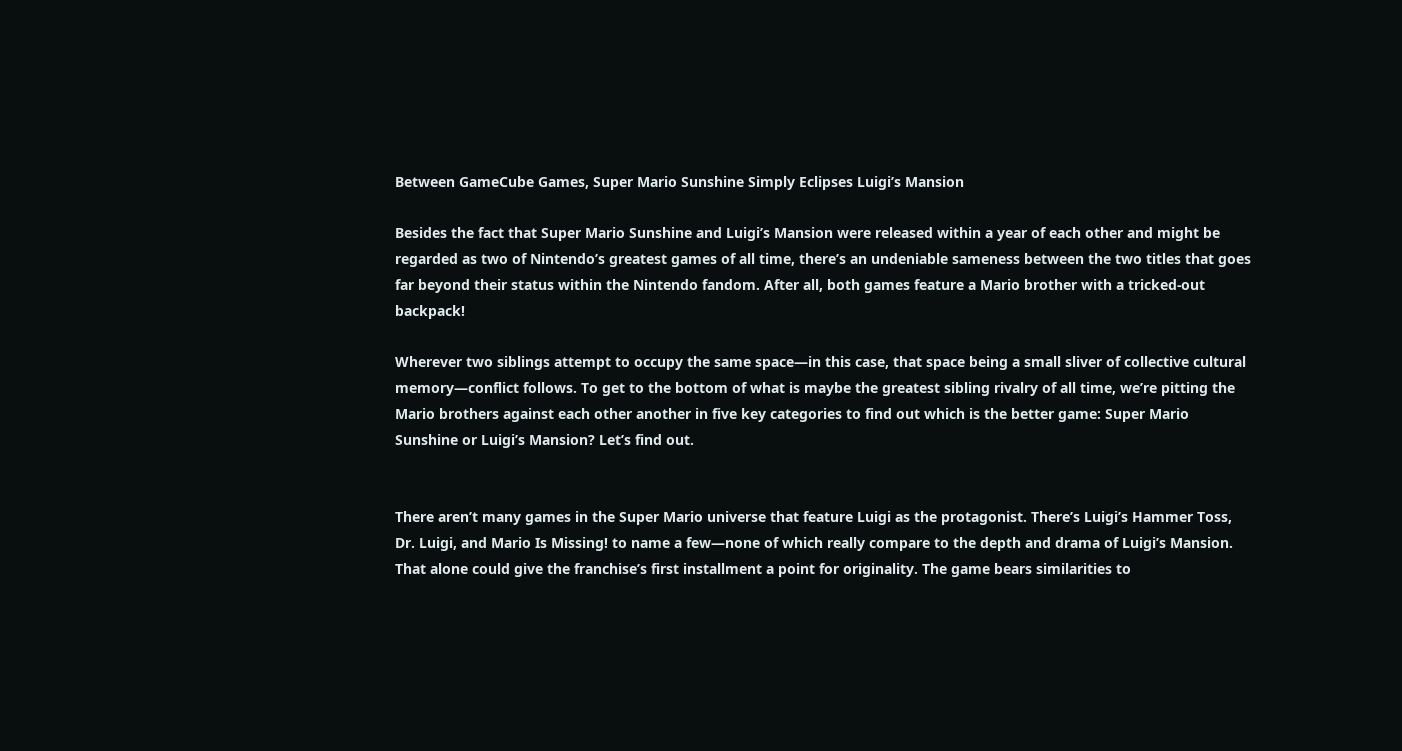Between GameCube Games, Super Mario Sunshine Simply Eclipses Luigi’s Mansion

Besides the fact that Super Mario Sunshine and Luigi’s Mansion were released within a year of each other and might be regarded as two of Nintendo’s greatest games of all time, there’s an undeniable sameness between the two titles that goes far beyond their status within the Nintendo fandom. After all, both games feature a Mario brother with a tricked-out backpack!

Wherever two siblings attempt to occupy the same space—in this case, that space being a small sliver of collective cultural memory—conflict follows. To get to the bottom of what is maybe the greatest sibling rivalry of all time, we’re pitting the Mario brothers against each other another in five key categories to find out which is the better game: Super Mario Sunshine or Luigi’s Mansion? Let’s find out.


There aren’t many games in the Super Mario universe that feature Luigi as the protagonist. There’s Luigi’s Hammer Toss, Dr. Luigi, and Mario Is Missing! to name a few—none of which really compare to the depth and drama of Luigi’s Mansion. That alone could give the franchise’s first installment a point for originality. The game bears similarities to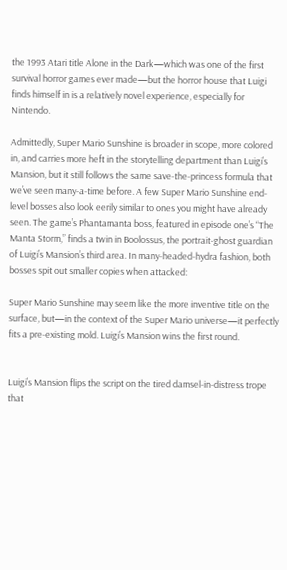the 1993 Atari title Alone in the Dark—which was one of the first survival horror games ever made—but the horror house that Luigi finds himself in is a relatively novel experience, especially for Nintendo.

Admittedly, Super Mario Sunshine is broader in scope, more colored in, and carries more heft in the storytelling department than Luigi’s Mansion, but it still follows the same save-the-princess formula that we’ve seen many-a-time before. A few Super Mario Sunshine end-level bosses also look eerily similar to ones you might have already seen. The game’s Phantamanta boss, featured in episode one’s “The Manta Storm,” finds a twin in Boolossus, the portrait-ghost guardian of Luigi’s Mansion’s third area. In many-headed-hydra fashion, both bosses spit out smaller copies when attacked:

Super Mario Sunshine may seem like the more inventive title on the surface, but—in the context of the Super Mario universe—it perfectly fits a pre-existing mold. Luigi’s Mansion wins the first round.


Luigi’s Mansion flips the script on the tired damsel-in-distress trope that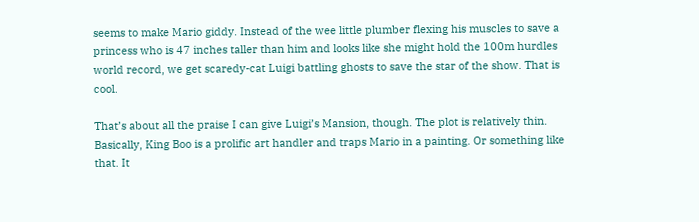seems to make Mario giddy. Instead of the wee little plumber flexing his muscles to save a princess who is 47 inches taller than him and looks like she might hold the 100m hurdles world record, we get scaredy-cat Luigi battling ghosts to save the star of the show. That is cool.

That’s about all the praise I can give Luigi’s Mansion, though. The plot is relatively thin. Basically, King Boo is a prolific art handler and traps Mario in a painting. Or something like that. It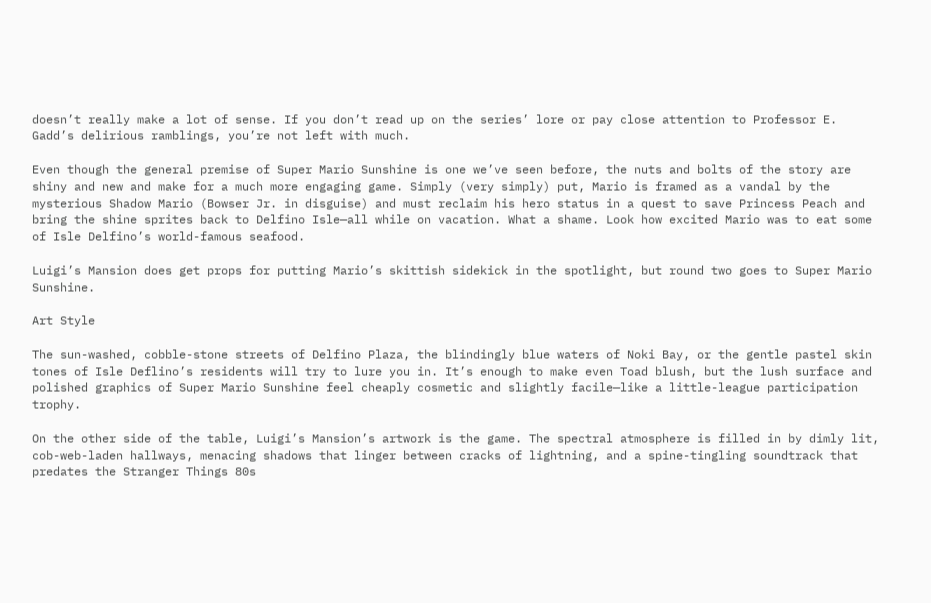doesn’t really make a lot of sense. If you don’t read up on the series’ lore or pay close attention to Professor E. Gadd’s delirious ramblings, you’re not left with much.

Even though the general premise of Super Mario Sunshine is one we’ve seen before, the nuts and bolts of the story are shiny and new and make for a much more engaging game. Simply (very simply) put, Mario is framed as a vandal by the mysterious Shadow Mario (Bowser Jr. in disguise) and must reclaim his hero status in a quest to save Princess Peach and bring the shine sprites back to Delfino Isle—all while on vacation. What a shame. Look how excited Mario was to eat some of Isle Delfino’s world-famous seafood.

Luigi’s Mansion does get props for putting Mario’s skittish sidekick in the spotlight, but round two goes to Super Mario Sunshine.

Art Style

The sun-washed, cobble-stone streets of Delfino Plaza, the blindingly blue waters of Noki Bay, or the gentle pastel skin tones of Isle Deflino’s residents will try to lure you in. It’s enough to make even Toad blush, but the lush surface and polished graphics of Super Mario Sunshine feel cheaply cosmetic and slightly facile—like a little-league participation trophy.

On the other side of the table, Luigi’s Mansion’s artwork is the game. The spectral atmosphere is filled in by dimly lit, cob-web-laden hallways, menacing shadows that linger between cracks of lightning, and a spine-tingling soundtrack that predates the Stranger Things 80s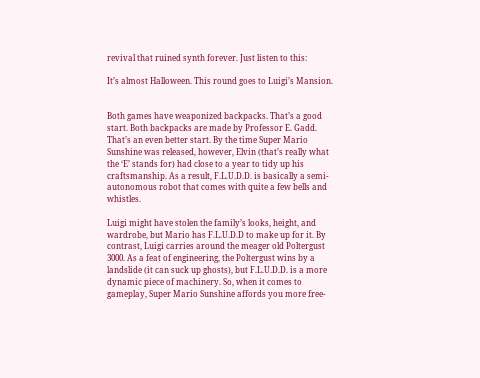revival that ruined synth forever. Just listen to this:

It’s almost Halloween. This round goes to Luigi’s Mansion.


Both games have weaponized backpacks. That’s a good start. Both backpacks are made by Professor E. Gadd. That’s an even better start. By the time Super Mario Sunshine was released, however, Elvin (that’s really what the ‘E’ stands for) had close to a year to tidy up his craftsmanship. As a result, F.L.U.D.D. is basically a semi-autonomous robot that comes with quite a few bells and whistles.

Luigi might have stolen the family’s looks, height, and wardrobe, but Mario has F.L.U.D.D to make up for it. By contrast, Luigi carries around the meager old Poltergust 3000. As a feat of engineering, the Poltergust wins by a landslide (it can suck up ghosts), but F.L.U.D.D. is a more dynamic piece of machinery. So, when it comes to gameplay, Super Mario Sunshine affords you more free-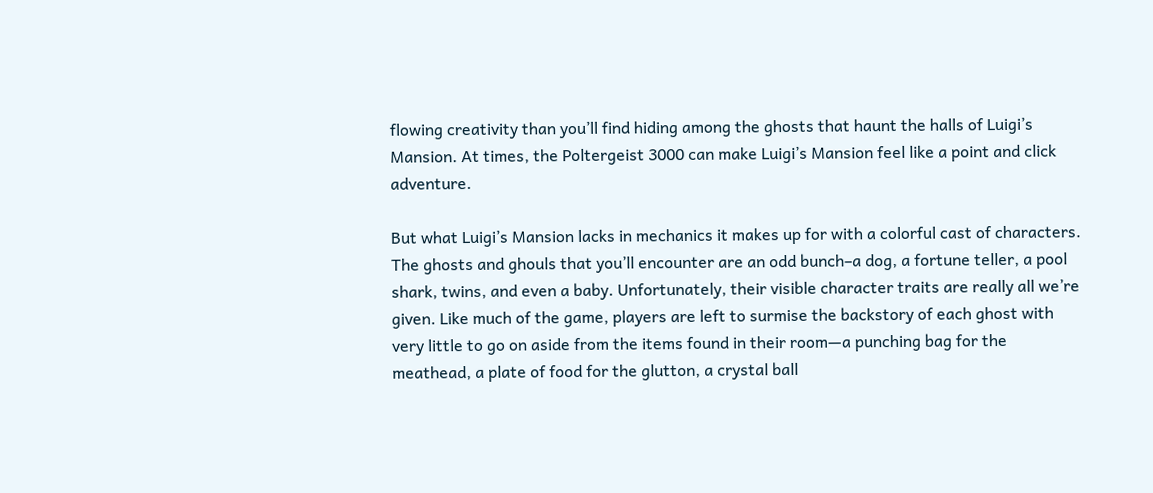flowing creativity than you’ll find hiding among the ghosts that haunt the halls of Luigi’s Mansion. At times, the Poltergeist 3000 can make Luigi’s Mansion feel like a point and click adventure.

But what Luigi’s Mansion lacks in mechanics it makes up for with a colorful cast of characters. The ghosts and ghouls that you’ll encounter are an odd bunch–a dog, a fortune teller, a pool shark, twins, and even a baby. Unfortunately, their visible character traits are really all we’re given. Like much of the game, players are left to surmise the backstory of each ghost with very little to go on aside from the items found in their room—a punching bag for the meathead, a plate of food for the glutton, a crystal ball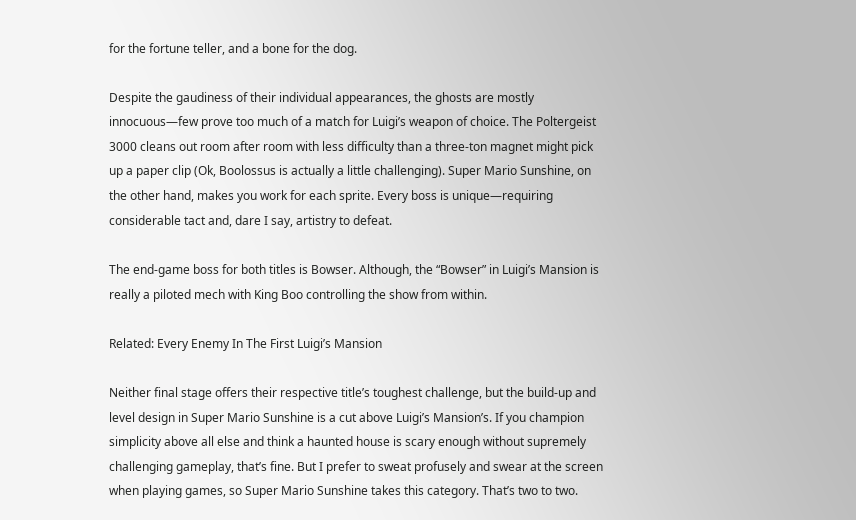for the fortune teller, and a bone for the dog.

Despite the gaudiness of their individual appearances, the ghosts are mostly innocuous—few prove too much of a match for Luigi’s weapon of choice. The Poltergeist 3000 cleans out room after room with less difficulty than a three-ton magnet might pick up a paper clip (Ok, Boolossus is actually a little challenging). Super Mario Sunshine, on the other hand, makes you work for each sprite. Every boss is unique—requiring considerable tact and, dare I say, artistry to defeat.

The end-game boss for both titles is Bowser. Although, the “Bowser” in Luigi’s Mansion is really a piloted mech with King Boo controlling the show from within.

Related: Every Enemy In The First Luigi’s Mansion

Neither final stage offers their respective title’s toughest challenge, but the build-up and level design in Super Mario Sunshine is a cut above Luigi’s Mansion’s. If you champion simplicity above all else and think a haunted house is scary enough without supremely challenging gameplay, that’s fine. But I prefer to sweat profusely and swear at the screen when playing games, so Super Mario Sunshine takes this category. That’s two to two.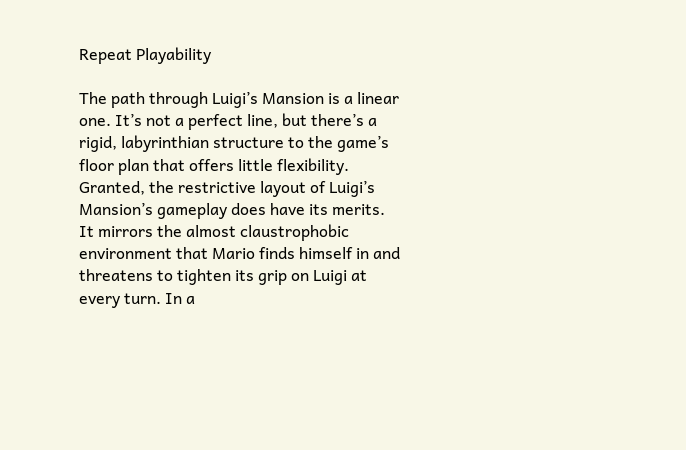Repeat Playability

The path through Luigi’s Mansion is a linear one. It’s not a perfect line, but there’s a rigid, labyrinthian structure to the game’s floor plan that offers little flexibility. Granted, the restrictive layout of Luigi’s Mansion’s gameplay does have its merits. It mirrors the almost claustrophobic environment that Mario finds himself in and threatens to tighten its grip on Luigi at every turn. In a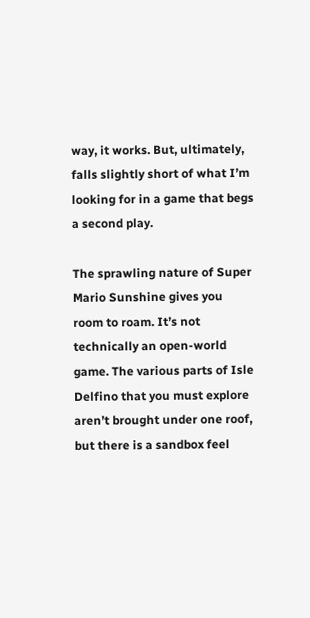way, it works. But, ultimately, falls slightly short of what I’m looking for in a game that begs a second play.

The sprawling nature of Super Mario Sunshine gives you room to roam. It’s not technically an open-world game. The various parts of Isle Delfino that you must explore aren’t brought under one roof, but there is a sandbox feel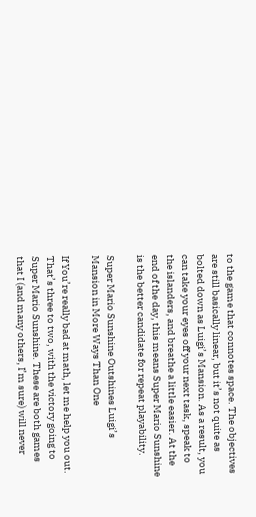to the game that connotes space. The objectives are still basically linear, but it’s not quite as bolted down as Luigi’s Mansion. As a result, you can take your eyes off your next task, speak to the islanders, and breathe a little easier. At the end of the day, this means Super Mario Sunshine is the better candidate for repeat playability.

Super Mario Sunshine Outshines Luigi’s Mansion in More Ways Than One

If You’re really bad at math, let me help you out. That’s three to two, with the victory going to Super Mario Sunshine. These are both games that I (and many others, I’m sure) will never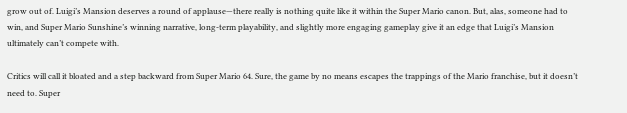grow out of. Luigi’s Mansion deserves a round of applause—there really is nothing quite like it within the Super Mario canon. But, alas, someone had to win, and Super Mario Sunshine’s winning narrative, long-term playability, and slightly more engaging gameplay give it an edge that Luigi’s Mansion ultimately can’t compete with.

Critics will call it bloated and a step backward from Super Mario 64. Sure, the game by no means escapes the trappings of the Mario franchise, but it doesn’t need to. Super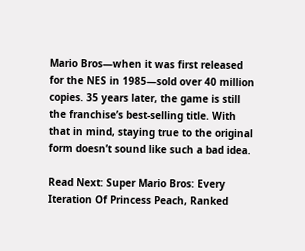Mario Bros—when it was first released for the NES in 1985—sold over 40 million copies. 35 years later, the game is still the franchise’s best-selling title. With that in mind, staying true to the original form doesn’t sound like such a bad idea.

Read Next: Super Mario Bros: Every Iteration Of Princess Peach, Ranked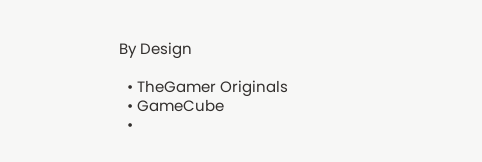By Design

  • TheGamer Originals
  • GameCube
  •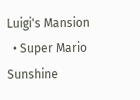Luigi's Mansion
  • Super Mario Sunshine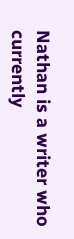Nathan is a writer who currently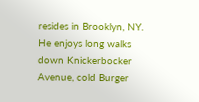resides in Brooklyn, NY. He enjoys long walks down Knickerbocker Avenue, cold Burger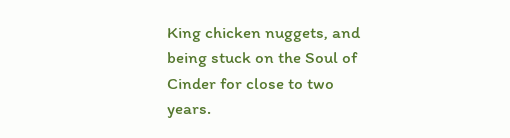King chicken nuggets, and being stuck on the Soul of Cinder for close to two years.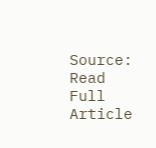Source: Read Full Article